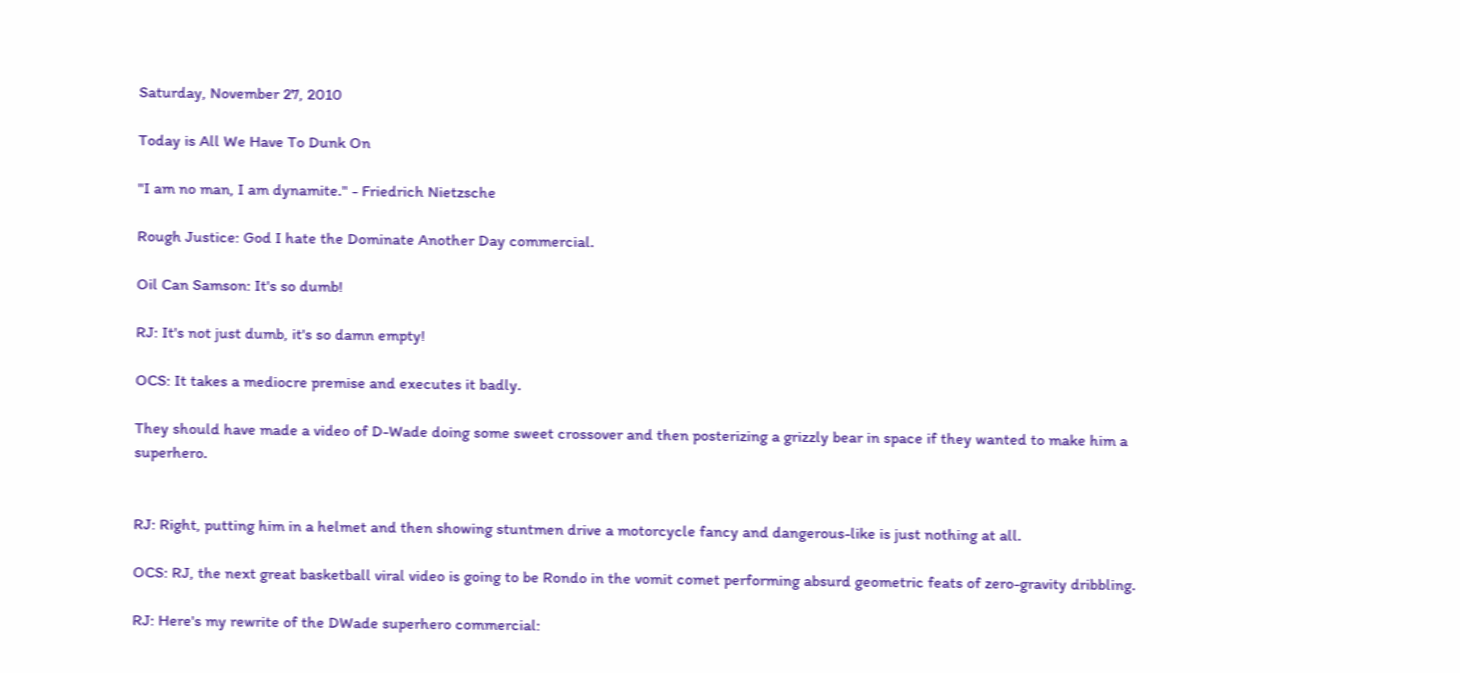Saturday, November 27, 2010

Today is All We Have To Dunk On

"I am no man, I am dynamite." - Friedrich Nietzsche

Rough Justice: God I hate the Dominate Another Day commercial.

Oil Can Samson: It's so dumb!

RJ: It's not just dumb, it's so damn empty!

OCS: It takes a mediocre premise and executes it badly.

They should have made a video of D-Wade doing some sweet crossover and then posterizing a grizzly bear in space if they wanted to make him a superhero.


RJ: Right, putting him in a helmet and then showing stuntmen drive a motorcycle fancy and dangerous-like is just nothing at all.

OCS: RJ, the next great basketball viral video is going to be Rondo in the vomit comet performing absurd geometric feats of zero-gravity dribbling.

RJ: Here's my rewrite of the DWade superhero commercial: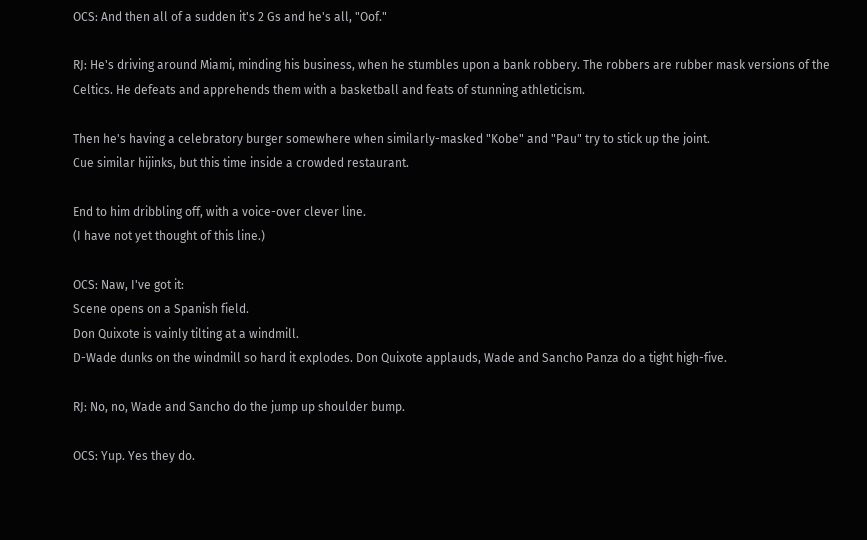OCS: And then all of a sudden it's 2 Gs and he's all, "Oof."

RJ: He's driving around Miami, minding his business, when he stumbles upon a bank robbery. The robbers are rubber mask versions of the Celtics. He defeats and apprehends them with a basketball and feats of stunning athleticism.

Then he's having a celebratory burger somewhere when similarly-masked "Kobe" and "Pau" try to stick up the joint.
Cue similar hijinks, but this time inside a crowded restaurant.

End to him dribbling off, with a voice-over clever line.
(I have not yet thought of this line.)

OCS: Naw, I've got it:
Scene opens on a Spanish field.
Don Quixote is vainly tilting at a windmill.
D-Wade dunks on the windmill so hard it explodes. Don Quixote applauds, Wade and Sancho Panza do a tight high-five.

RJ: No, no, Wade and Sancho do the jump up shoulder bump.

OCS: Yup. Yes they do.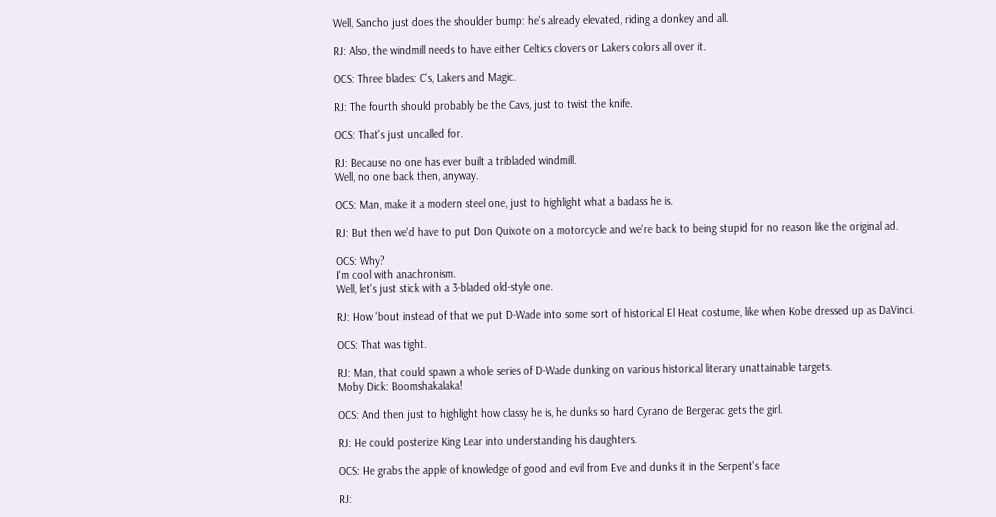Well, Sancho just does the shoulder bump: he's already elevated, riding a donkey and all.

RJ: Also, the windmill needs to have either Celtics clovers or Lakers colors all over it.

OCS: Three blades: C's, Lakers and Magic.

RJ: The fourth should probably be the Cavs, just to twist the knife.

OCS: That's just uncalled for.

RJ: Because no one has ever built a tribladed windmill.
Well, no one back then, anyway.

OCS: Man, make it a modern steel one, just to highlight what a badass he is.

RJ: But then we'd have to put Don Quixote on a motorcycle and we're back to being stupid for no reason like the original ad.

OCS: Why?
I'm cool with anachronism.
Well, let's just stick with a 3-bladed old-style one.

RJ: How 'bout instead of that we put D-Wade into some sort of historical El Heat costume, like when Kobe dressed up as DaVinci.

OCS: That was tight.

RJ: Man, that could spawn a whole series of D-Wade dunking on various historical literary unattainable targets.
Moby Dick: Boomshakalaka!

OCS: And then just to highlight how classy he is, he dunks so hard Cyrano de Bergerac gets the girl.

RJ: He could posterize King Lear into understanding his daughters.

OCS: He grabs the apple of knowledge of good and evil from Eve and dunks it in the Serpent's face

RJ: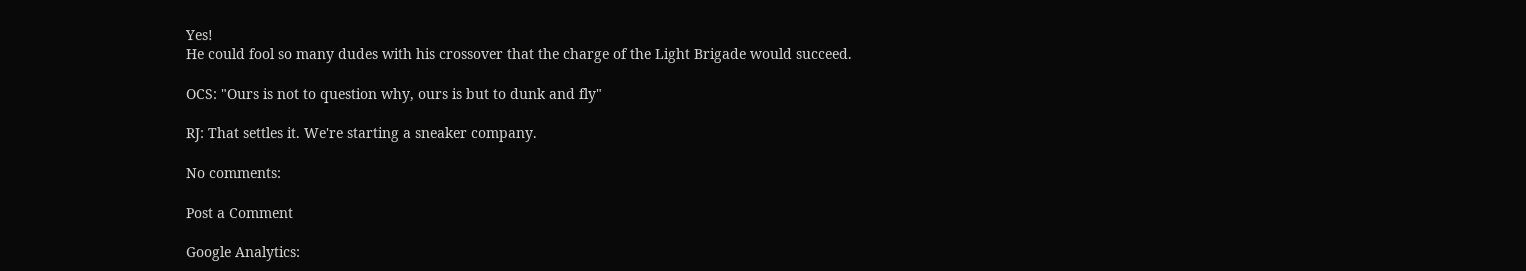Yes!
He could fool so many dudes with his crossover that the charge of the Light Brigade would succeed.

OCS: "Ours is not to question why, ours is but to dunk and fly"

RJ: That settles it. We're starting a sneaker company.

No comments:

Post a Comment

Google Analytics: